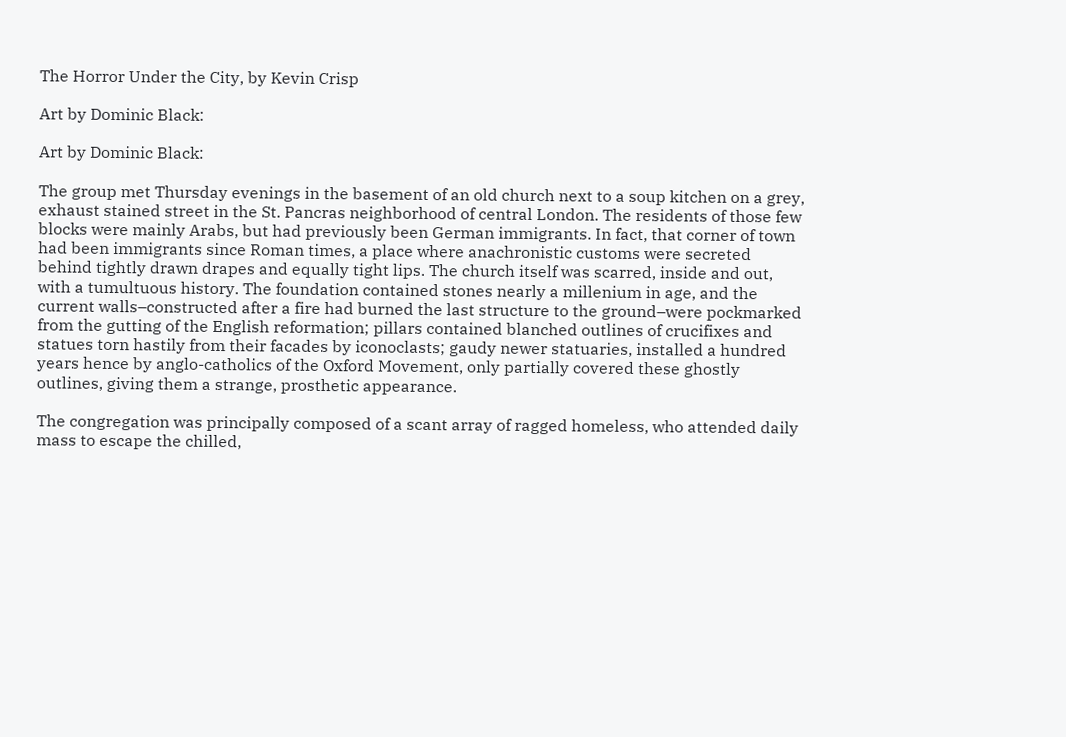The Horror Under the City, by Kevin Crisp

Art by Dominic Black:

Art by Dominic Black:

The group met Thursday evenings in the basement of an old church next to a soup kitchen on a grey, exhaust stained street in the St. Pancras neighborhood of central London. The residents of those few blocks were mainly Arabs, but had previously been German immigrants. In fact, that corner of town had been immigrants since Roman times, a place where anachronistic customs were secreted behind tightly drawn drapes and equally tight lips. The church itself was scarred, inside and out, with a tumultuous history. The foundation contained stones nearly a millenium in age, and the current walls–constructed after a fire had burned the last structure to the ground–were pockmarked from the gutting of the English reformation; pillars contained blanched outlines of crucifixes and statues torn hastily from their facades by iconoclasts; gaudy newer statuaries, installed a hundred years hence by anglo-catholics of the Oxford Movement, only partially covered these ghostly outlines, giving them a strange, prosthetic appearance.

The congregation was principally composed of a scant array of ragged homeless, who attended daily mass to escape the chilled,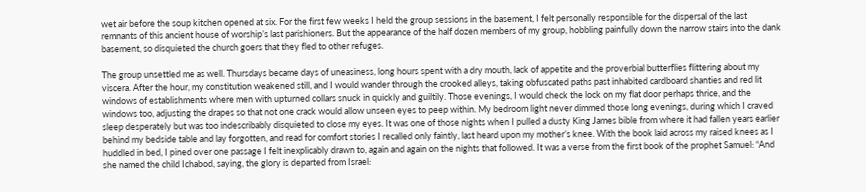wet air before the soup kitchen opened at six. For the first few weeks I held the group sessions in the basement, I felt personally responsible for the dispersal of the last remnants of this ancient house of worship’s last parishioners. But the appearance of the half dozen members of my group, hobbling painfully down the narrow stairs into the dank basement, so disquieted the church goers that they fled to other refuges.

The group unsettled me as well. Thursdays became days of uneasiness, long hours spent with a dry mouth, lack of appetite and the proverbial butterflies flittering about my viscera. After the hour, my constitution weakened still, and I would wander through the crooked alleys, taking obfuscated paths past inhabited cardboard shanties and red lit windows of establishments where men with upturned collars snuck in quickly and guiltily. Those evenings, I would check the lock on my flat door perhaps thrice, and the windows too, adjusting the drapes so that not one crack would allow unseen eyes to peep within. My bedroom light never dimmed those long evenings, during which I craved sleep desperately but was too indescribably disquieted to close my eyes. It was one of those nights when I pulled a dusty King James bible from where it had fallen years earlier behind my bedside table and lay forgotten, and read for comfort stories I recalled only faintly, last heard upon my mother’s knee. With the book laid across my raised knees as I huddled in bed, I pined over one passage I felt inexplicably drawn to, again and again on the nights that followed. It was a verse from the first book of the prophet Samuel: “And she named the child Ichabod, saying, the glory is departed from Israel: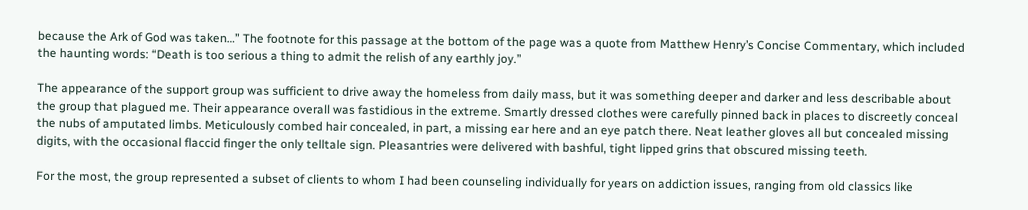because the Ark of God was taken…” The footnote for this passage at the bottom of the page was a quote from Matthew Henry’s Concise Commentary, which included the haunting words: “Death is too serious a thing to admit the relish of any earthly joy.”

The appearance of the support group was sufficient to drive away the homeless from daily mass, but it was something deeper and darker and less describable about the group that plagued me. Their appearance overall was fastidious in the extreme. Smartly dressed clothes were carefully pinned back in places to discreetly conceal the nubs of amputated limbs. Meticulously combed hair concealed, in part, a missing ear here and an eye patch there. Neat leather gloves all but concealed missing digits, with the occasional flaccid finger the only telltale sign. Pleasantries were delivered with bashful, tight lipped grins that obscured missing teeth.

For the most, the group represented a subset of clients to whom I had been counseling individually for years on addiction issues, ranging from old classics like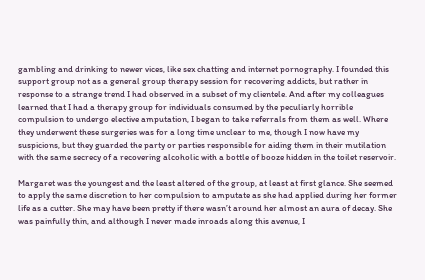gambling and drinking to newer vices, like sex chatting and internet pornography. I founded this support group not as a general group therapy session for recovering addicts, but rather in response to a strange trend I had observed in a subset of my clientele. And after my colleagues learned that I had a therapy group for individuals consumed by the peculiarly horrible compulsion to undergo elective amputation, I began to take referrals from them as well. Where they underwent these surgeries was for a long time unclear to me, though I now have my suspicions, but they guarded the party or parties responsible for aiding them in their mutilation with the same secrecy of a recovering alcoholic with a bottle of booze hidden in the toilet reservoir.

Margaret was the youngest and the least altered of the group, at least at first glance. She seemed to apply the same discretion to her compulsion to amputate as she had applied during her former life as a cutter. She may have been pretty if there wasn’t around her almost an aura of decay. She was painfully thin, and although I never made inroads along this avenue, I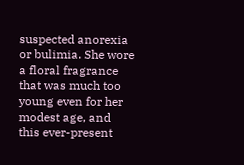suspected anorexia or bulimia. She wore a floral fragrance that was much too young even for her modest age, and this ever-present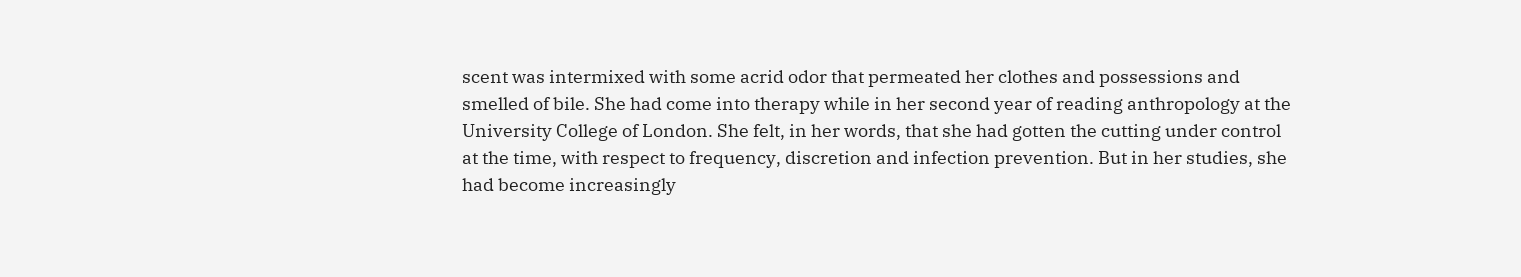scent was intermixed with some acrid odor that permeated her clothes and possessions and smelled of bile. She had come into therapy while in her second year of reading anthropology at the University College of London. She felt, in her words, that she had gotten the cutting under control at the time, with respect to frequency, discretion and infection prevention. But in her studies, she had become increasingly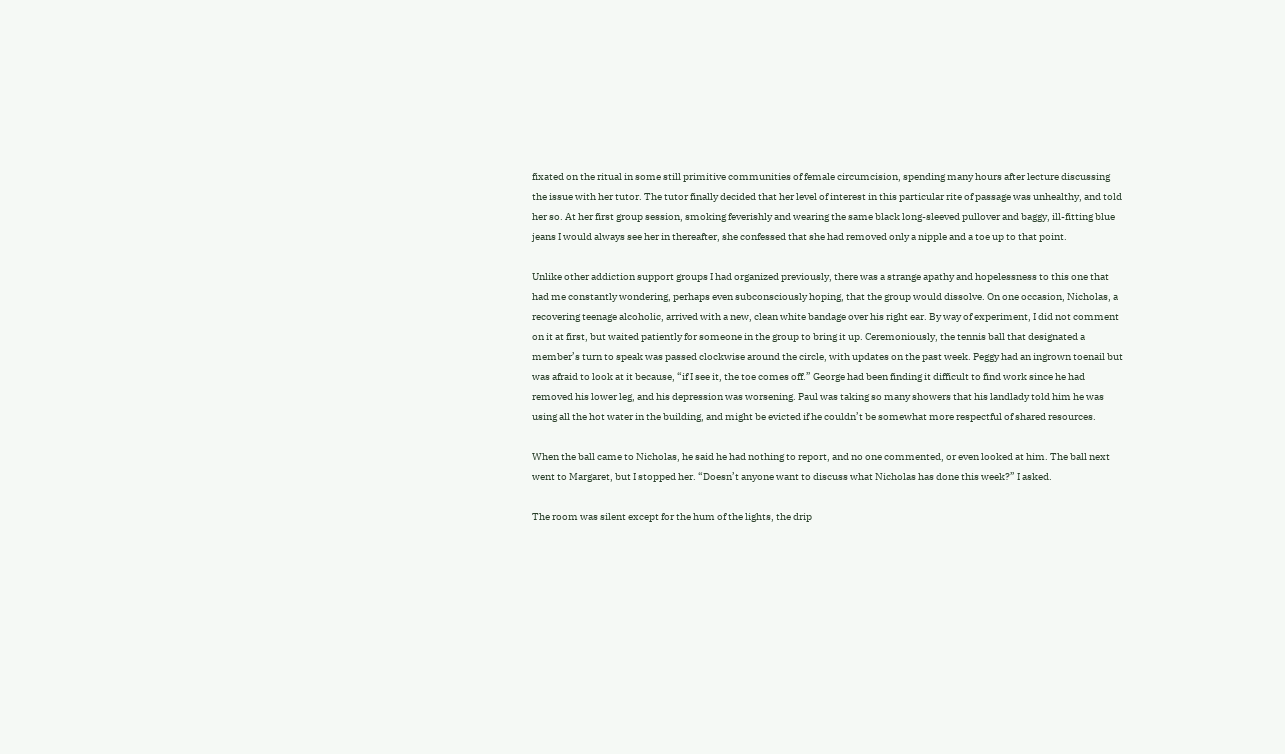fixated on the ritual in some still primitive communities of female circumcision, spending many hours after lecture discussing the issue with her tutor. The tutor finally decided that her level of interest in this particular rite of passage was unhealthy, and told her so. At her first group session, smoking feverishly and wearing the same black long-sleeved pullover and baggy, ill-fitting blue jeans I would always see her in thereafter, she confessed that she had removed only a nipple and a toe up to that point.

Unlike other addiction support groups I had organized previously, there was a strange apathy and hopelessness to this one that had me constantly wondering, perhaps even subconsciously hoping, that the group would dissolve. On one occasion, Nicholas, a recovering teenage alcoholic, arrived with a new, clean white bandage over his right ear. By way of experiment, I did not comment on it at first, but waited patiently for someone in the group to bring it up. Ceremoniously, the tennis ball that designated a member’s turn to speak was passed clockwise around the circle, with updates on the past week. Peggy had an ingrown toenail but was afraid to look at it because, “if I see it, the toe comes off.” George had been finding it difficult to find work since he had removed his lower leg, and his depression was worsening. Paul was taking so many showers that his landlady told him he was using all the hot water in the building, and might be evicted if he couldn’t be somewhat more respectful of shared resources.

When the ball came to Nicholas, he said he had nothing to report, and no one commented, or even looked at him. The ball next went to Margaret, but I stopped her. “Doesn’t anyone want to discuss what Nicholas has done this week?” I asked.

The room was silent except for the hum of the lights, the drip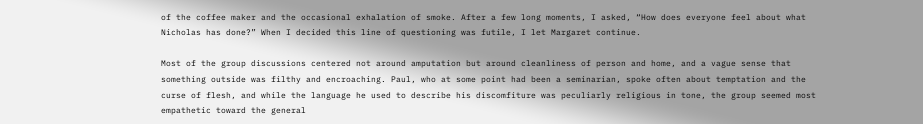of the coffee maker and the occasional exhalation of smoke. After a few long moments, I asked, “How does everyone feel about what Nicholas has done?” When I decided this line of questioning was futile, I let Margaret continue.

Most of the group discussions centered not around amputation but around cleanliness of person and home, and a vague sense that something outside was filthy and encroaching. Paul, who at some point had been a seminarian, spoke often about temptation and the curse of flesh, and while the language he used to describe his discomfiture was peculiarly religious in tone, the group seemed most empathetic toward the general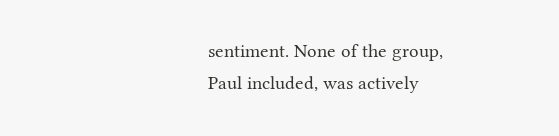sentiment. None of the group, Paul included, was actively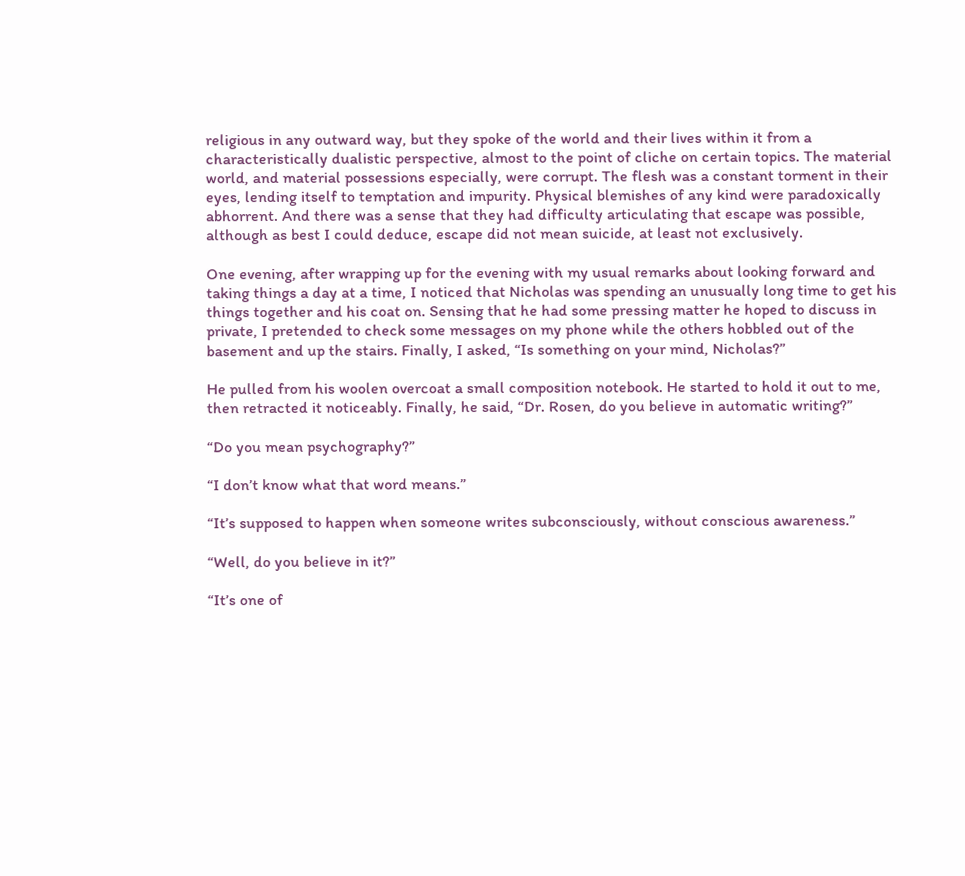religious in any outward way, but they spoke of the world and their lives within it from a characteristically dualistic perspective, almost to the point of cliche on certain topics. The material world, and material possessions especially, were corrupt. The flesh was a constant torment in their eyes, lending itself to temptation and impurity. Physical blemishes of any kind were paradoxically abhorrent. And there was a sense that they had difficulty articulating that escape was possible, although as best I could deduce, escape did not mean suicide, at least not exclusively.

One evening, after wrapping up for the evening with my usual remarks about looking forward and taking things a day at a time, I noticed that Nicholas was spending an unusually long time to get his things together and his coat on. Sensing that he had some pressing matter he hoped to discuss in private, I pretended to check some messages on my phone while the others hobbled out of the basement and up the stairs. Finally, I asked, “Is something on your mind, Nicholas?”

He pulled from his woolen overcoat a small composition notebook. He started to hold it out to me, then retracted it noticeably. Finally, he said, “Dr. Rosen, do you believe in automatic writing?”

“Do you mean psychography?”

“I don’t know what that word means.”

“It’s supposed to happen when someone writes subconsciously, without conscious awareness.”

“Well, do you believe in it?”

“It’s one of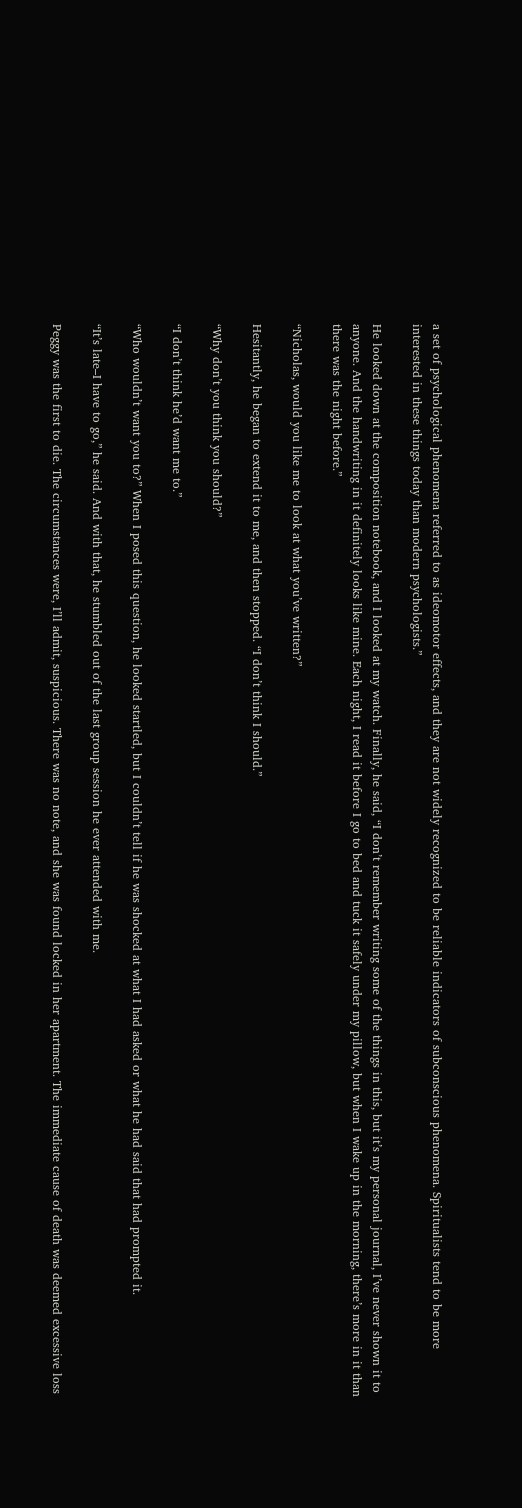a set of psychological phenomena referred to as ideomotor effects, and they are not widely recognized to be reliable indicators of subconscious phenomena. Spiritualists tend to be more interested in these things today than modern psychologists.”

He looked down at the composition notebook, and I looked at my watch. Finally, he said, “I don’t remember writing some of the things in this, but it’s my personal journal, I’ve never shown it to anyone. And the handwriting in it definitely looks like mine. Each night, I read it before I go to bed and tuck it safely under my pillow, but when I wake up in the morning, there’s more in it than there was the night before.”

“Nicholas, would you like me to look at what you’ve written?”

Hesitantly, he began to extend it to me, and then stopped. “I don’t think I should.”

“Why don’t you think you should?”

“I don’t think he’d want me to.”

“Who wouldn’t want you to?” When I posed this question, he looked startled, but I couldn’t tell if he was shocked at what I had asked or what he had said that had prompted it.

“It’s late–I have to go,” he said. And with that, he stumbled out of the last group session he ever attended with me.

Peggy was the first to die. The circumstances were, I’ll admit, suspicious. There was no note, and she was found locked in her apartment. The immediate cause of death was deemed excessive loss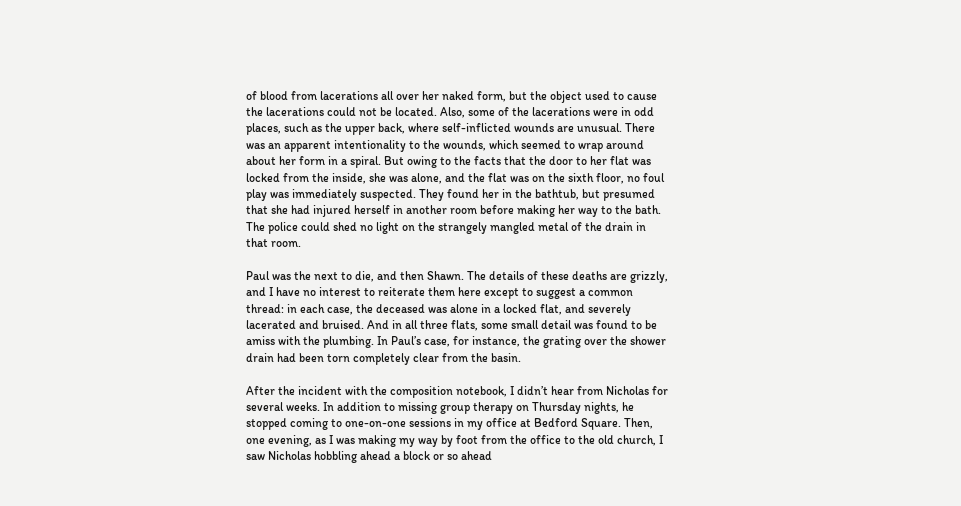of blood from lacerations all over her naked form, but the object used to cause the lacerations could not be located. Also, some of the lacerations were in odd places, such as the upper back, where self-inflicted wounds are unusual. There was an apparent intentionality to the wounds, which seemed to wrap around about her form in a spiral. But owing to the facts that the door to her flat was locked from the inside, she was alone, and the flat was on the sixth floor, no foul play was immediately suspected. They found her in the bathtub, but presumed that she had injured herself in another room before making her way to the bath. The police could shed no light on the strangely mangled metal of the drain in that room.

Paul was the next to die, and then Shawn. The details of these deaths are grizzly, and I have no interest to reiterate them here except to suggest a common thread: in each case, the deceased was alone in a locked flat, and severely lacerated and bruised. And in all three flats, some small detail was found to be amiss with the plumbing. In Paul’s case, for instance, the grating over the shower drain had been torn completely clear from the basin.

After the incident with the composition notebook, I didn’t hear from Nicholas for several weeks. In addition to missing group therapy on Thursday nights, he stopped coming to one-on-one sessions in my office at Bedford Square. Then, one evening, as I was making my way by foot from the office to the old church, I saw Nicholas hobbling ahead a block or so ahead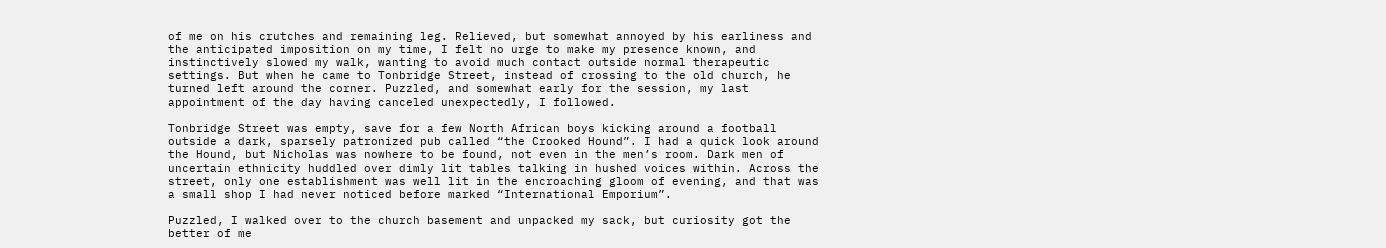of me on his crutches and remaining leg. Relieved, but somewhat annoyed by his earliness and the anticipated imposition on my time, I felt no urge to make my presence known, and instinctively slowed my walk, wanting to avoid much contact outside normal therapeutic settings. But when he came to Tonbridge Street, instead of crossing to the old church, he turned left around the corner. Puzzled, and somewhat early for the session, my last appointment of the day having canceled unexpectedly, I followed.

Tonbridge Street was empty, save for a few North African boys kicking around a football outside a dark, sparsely patronized pub called “the Crooked Hound”. I had a quick look around the Hound, but Nicholas was nowhere to be found, not even in the men’s room. Dark men of uncertain ethnicity huddled over dimly lit tables talking in hushed voices within. Across the street, only one establishment was well lit in the encroaching gloom of evening, and that was a small shop I had never noticed before marked “International Emporium”.

Puzzled, I walked over to the church basement and unpacked my sack, but curiosity got the better of me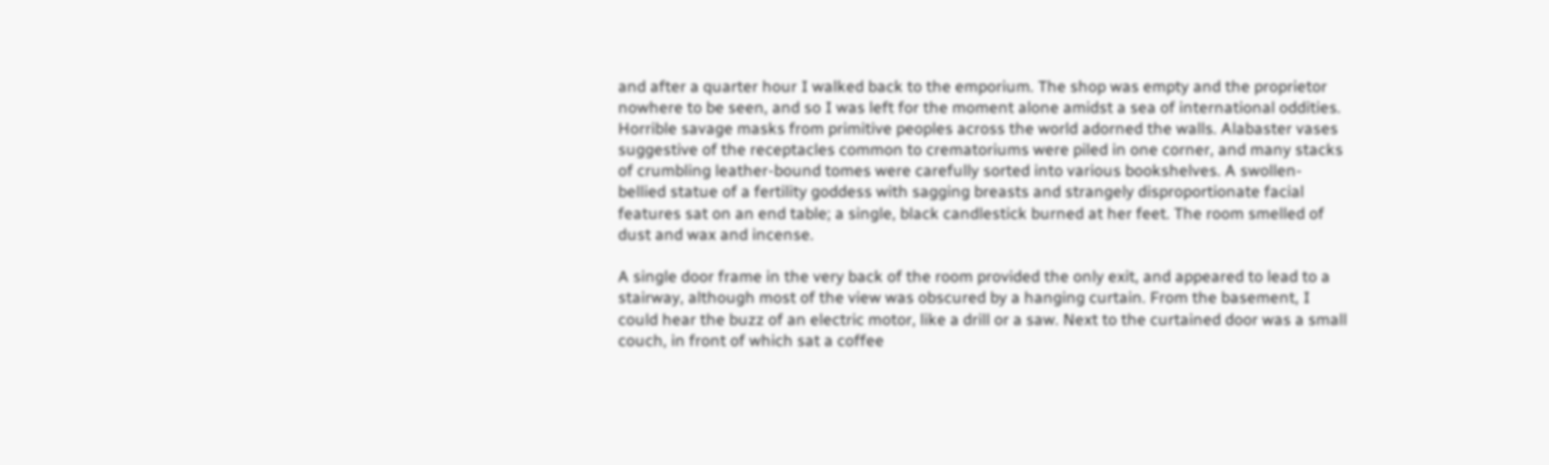and after a quarter hour I walked back to the emporium. The shop was empty and the proprietor nowhere to be seen, and so I was left for the moment alone amidst a sea of international oddities. Horrible savage masks from primitive peoples across the world adorned the walls. Alabaster vases suggestive of the receptacles common to crematoriums were piled in one corner, and many stacks of crumbling leather-bound tomes were carefully sorted into various bookshelves. A swollen-bellied statue of a fertility goddess with sagging breasts and strangely disproportionate facial features sat on an end table; a single, black candlestick burned at her feet. The room smelled of dust and wax and incense.

A single door frame in the very back of the room provided the only exit, and appeared to lead to a stairway, although most of the view was obscured by a hanging curtain. From the basement, I could hear the buzz of an electric motor, like a drill or a saw. Next to the curtained door was a small couch, in front of which sat a coffee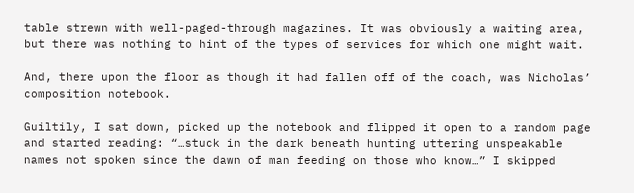table strewn with well-paged-through magazines. It was obviously a waiting area, but there was nothing to hint of the types of services for which one might wait.

And, there upon the floor as though it had fallen off of the coach, was Nicholas’ composition notebook.

Guiltily, I sat down, picked up the notebook and flipped it open to a random page and started reading: “…stuck in the dark beneath hunting uttering unspeakable names not spoken since the dawn of man feeding on those who know…” I skipped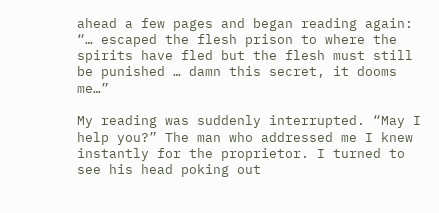ahead a few pages and began reading again: “… escaped the flesh prison to where the spirits have fled but the flesh must still be punished … damn this secret, it dooms me…”

My reading was suddenly interrupted. “May I help you?” The man who addressed me I knew instantly for the proprietor. I turned to see his head poking out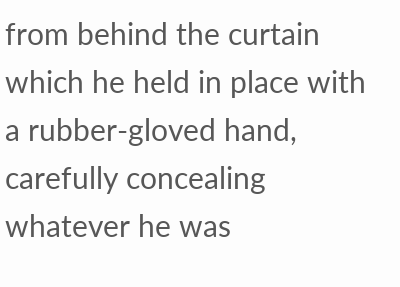from behind the curtain which he held in place with a rubber-gloved hand, carefully concealing whatever he was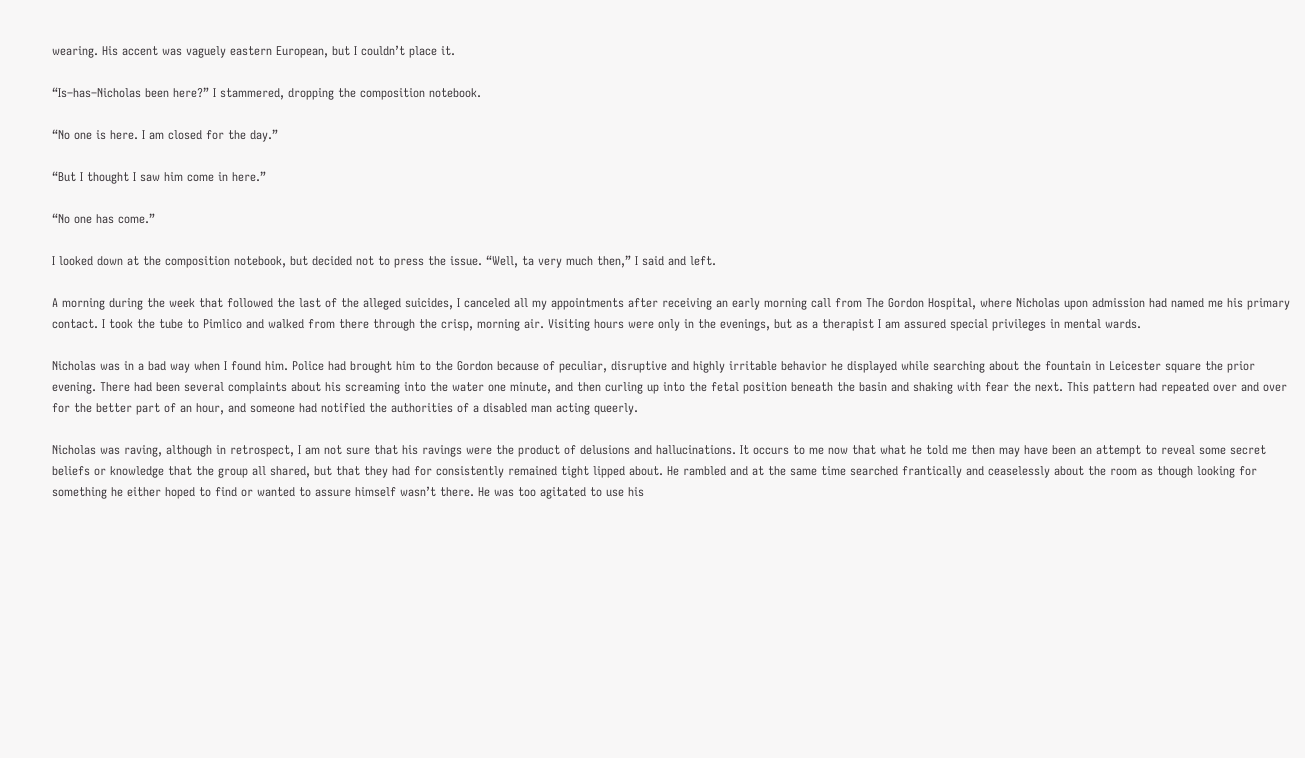wearing. His accent was vaguely eastern European, but I couldn’t place it.

“Is–has–Nicholas been here?” I stammered, dropping the composition notebook.

“No one is here. I am closed for the day.”

“But I thought I saw him come in here.”

“No one has come.”

I looked down at the composition notebook, but decided not to press the issue. “Well, ta very much then,” I said and left.

A morning during the week that followed the last of the alleged suicides, I canceled all my appointments after receiving an early morning call from The Gordon Hospital, where Nicholas upon admission had named me his primary contact. I took the tube to Pimlico and walked from there through the crisp, morning air. Visiting hours were only in the evenings, but as a therapist I am assured special privileges in mental wards.

Nicholas was in a bad way when I found him. Police had brought him to the Gordon because of peculiar, disruptive and highly irritable behavior he displayed while searching about the fountain in Leicester square the prior evening. There had been several complaints about his screaming into the water one minute, and then curling up into the fetal position beneath the basin and shaking with fear the next. This pattern had repeated over and over for the better part of an hour, and someone had notified the authorities of a disabled man acting queerly.

Nicholas was raving, although in retrospect, I am not sure that his ravings were the product of delusions and hallucinations. It occurs to me now that what he told me then may have been an attempt to reveal some secret beliefs or knowledge that the group all shared, but that they had for consistently remained tight lipped about. He rambled and at the same time searched frantically and ceaselessly about the room as though looking for something he either hoped to find or wanted to assure himself wasn’t there. He was too agitated to use his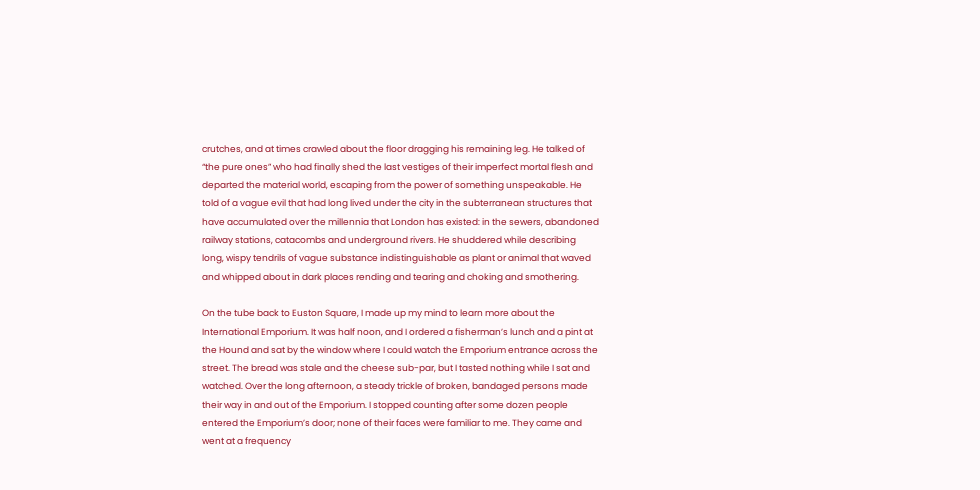crutches, and at times crawled about the floor dragging his remaining leg. He talked of “the pure ones” who had finally shed the last vestiges of their imperfect mortal flesh and departed the material world, escaping from the power of something unspeakable. He told of a vague evil that had long lived under the city in the subterranean structures that have accumulated over the millennia that London has existed: in the sewers, abandoned railway stations, catacombs and underground rivers. He shuddered while describing long, wispy tendrils of vague substance indistinguishable as plant or animal that waved and whipped about in dark places rending and tearing and choking and smothering.

On the tube back to Euston Square, I made up my mind to learn more about the International Emporium. It was half noon, and I ordered a fisherman’s lunch and a pint at the Hound and sat by the window where I could watch the Emporium entrance across the street. The bread was stale and the cheese sub-par, but I tasted nothing while I sat and watched. Over the long afternoon, a steady trickle of broken, bandaged persons made their way in and out of the Emporium. I stopped counting after some dozen people entered the Emporium’s door; none of their faces were familiar to me. They came and went at a frequency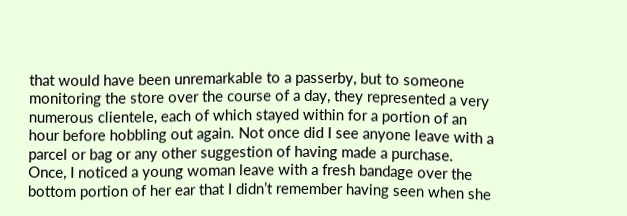that would have been unremarkable to a passerby, but to someone monitoring the store over the course of a day, they represented a very numerous clientele, each of which stayed within for a portion of an hour before hobbling out again. Not once did I see anyone leave with a parcel or bag or any other suggestion of having made a purchase. Once, I noticed a young woman leave with a fresh bandage over the bottom portion of her ear that I didn’t remember having seen when she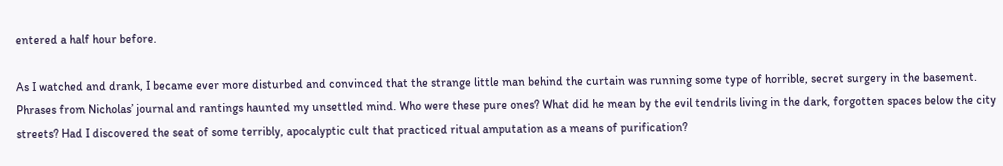entered a half hour before.

As I watched and drank, I became ever more disturbed and convinced that the strange little man behind the curtain was running some type of horrible, secret surgery in the basement. Phrases from Nicholas’ journal and rantings haunted my unsettled mind. Who were these pure ones? What did he mean by the evil tendrils living in the dark, forgotten spaces below the city streets? Had I discovered the seat of some terribly, apocalyptic cult that practiced ritual amputation as a means of purification?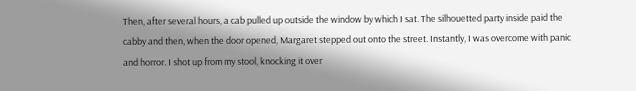Then, after several hours, a cab pulled up outside the window by which I sat. The silhouetted party inside paid the cabby and then, when the door opened, Margaret stepped out onto the street. Instantly, I was overcome with panic and horror. I shot up from my stool, knocking it over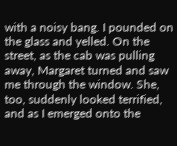with a noisy bang. I pounded on the glass and yelled. On the street, as the cab was pulling away, Margaret turned and saw me through the window. She, too, suddenly looked terrified, and as I emerged onto the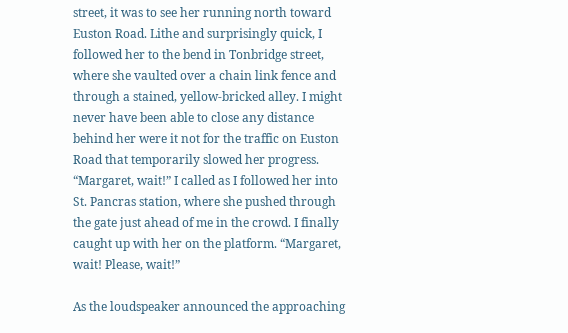street, it was to see her running north toward Euston Road. Lithe and surprisingly quick, I followed her to the bend in Tonbridge street, where she vaulted over a chain link fence and through a stained, yellow-bricked alley. I might never have been able to close any distance behind her were it not for the traffic on Euston Road that temporarily slowed her progress. “Margaret, wait!” I called as I followed her into St. Pancras station, where she pushed through the gate just ahead of me in the crowd. I finally caught up with her on the platform. “Margaret, wait! Please, wait!”

As the loudspeaker announced the approaching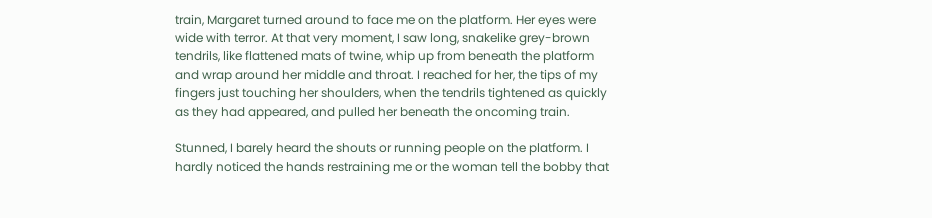train, Margaret turned around to face me on the platform. Her eyes were wide with terror. At that very moment, I saw long, snakelike grey-brown tendrils, like flattened mats of twine, whip up from beneath the platform and wrap around her middle and throat. I reached for her, the tips of my fingers just touching her shoulders, when the tendrils tightened as quickly as they had appeared, and pulled her beneath the oncoming train.

Stunned, I barely heard the shouts or running people on the platform. I hardly noticed the hands restraining me or the woman tell the bobby that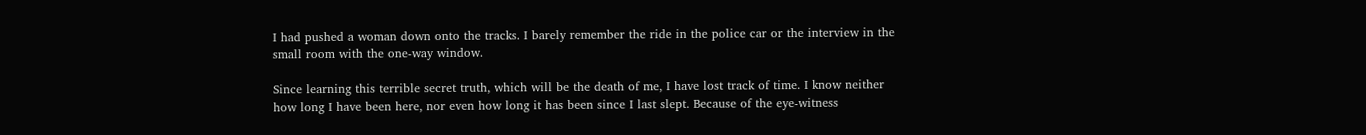I had pushed a woman down onto the tracks. I barely remember the ride in the police car or the interview in the small room with the one-way window.

Since learning this terrible secret truth, which will be the death of me, I have lost track of time. I know neither how long I have been here, nor even how long it has been since I last slept. Because of the eye-witness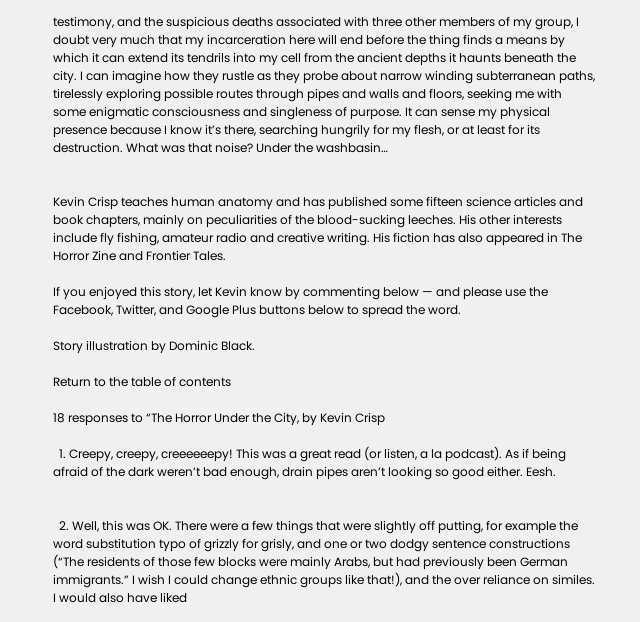testimony, and the suspicious deaths associated with three other members of my group, I doubt very much that my incarceration here will end before the thing finds a means by which it can extend its tendrils into my cell from the ancient depths it haunts beneath the city. I can imagine how they rustle as they probe about narrow winding subterranean paths, tirelessly exploring possible routes through pipes and walls and floors, seeking me with some enigmatic consciousness and singleness of purpose. It can sense my physical presence because I know it’s there, searching hungrily for my flesh, or at least for its destruction. What was that noise? Under the washbasin…


Kevin Crisp teaches human anatomy and has published some fifteen science articles and book chapters, mainly on peculiarities of the blood-sucking leeches. His other interests include fly fishing, amateur radio and creative writing. His fiction has also appeared in The Horror Zine and Frontier Tales.

If you enjoyed this story, let Kevin know by commenting below — and please use the Facebook, Twitter, and Google Plus buttons below to spread the word.

Story illustration by Dominic Black.

Return to the table of contents

18 responses to “The Horror Under the City, by Kevin Crisp

  1. Creepy, creepy, creeeeeepy! This was a great read (or listen, a la podcast). As if being afraid of the dark weren’t bad enough, drain pipes aren’t looking so good either. Eesh.


  2. Well, this was OK. There were a few things that were slightly off putting, for example the word substitution typo of grizzly for grisly, and one or two dodgy sentence constructions (“The residents of those few blocks were mainly Arabs, but had previously been German immigrants.” I wish I could change ethnic groups like that!), and the over reliance on similes. I would also have liked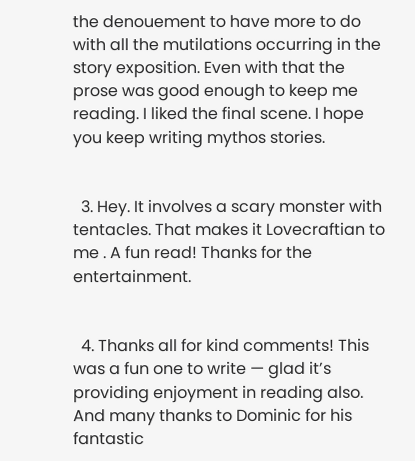the denouement to have more to do with all the mutilations occurring in the story exposition. Even with that the prose was good enough to keep me reading. I liked the final scene. I hope you keep writing mythos stories.


  3. Hey. It involves a scary monster with tentacles. That makes it Lovecraftian to me . A fun read! Thanks for the entertainment.


  4. Thanks all for kind comments! This was a fun one to write — glad it’s providing enjoyment in reading also. And many thanks to Dominic for his fantastic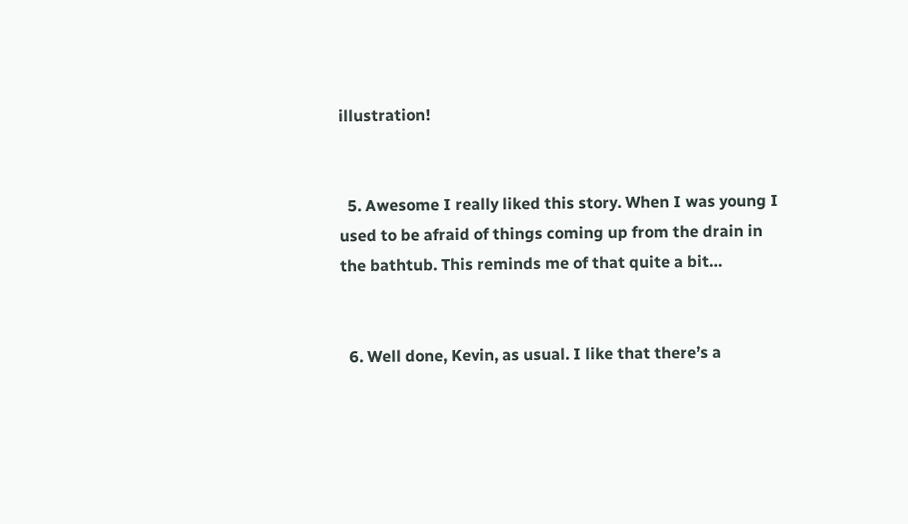illustration!


  5. Awesome I really liked this story. When I was young I used to be afraid of things coming up from the drain in the bathtub. This reminds me of that quite a bit…


  6. Well done, Kevin, as usual. I like that there’s a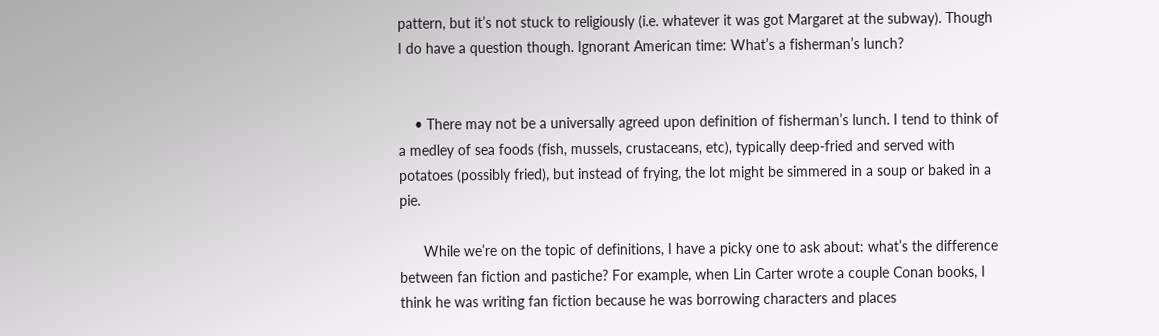pattern, but it’s not stuck to religiously (i.e. whatever it was got Margaret at the subway). Though I do have a question though. Ignorant American time: What’s a fisherman’s lunch?


    • There may not be a universally agreed upon definition of fisherman’s lunch. I tend to think of a medley of sea foods (fish, mussels, crustaceans, etc), typically deep-fried and served with potatoes (possibly fried), but instead of frying, the lot might be simmered in a soup or baked in a pie.

      While we’re on the topic of definitions, I have a picky one to ask about: what’s the difference between fan fiction and pastiche? For example, when Lin Carter wrote a couple Conan books, I think he was writing fan fiction because he was borrowing characters and places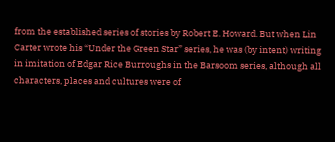from the established series of stories by Robert E. Howard. But when Lin Carter wrote his “Under the Green Star” series, he was (by intent) writing in imitation of Edgar Rice Burroughs in the Barsoom series, although all characters, places and cultures were of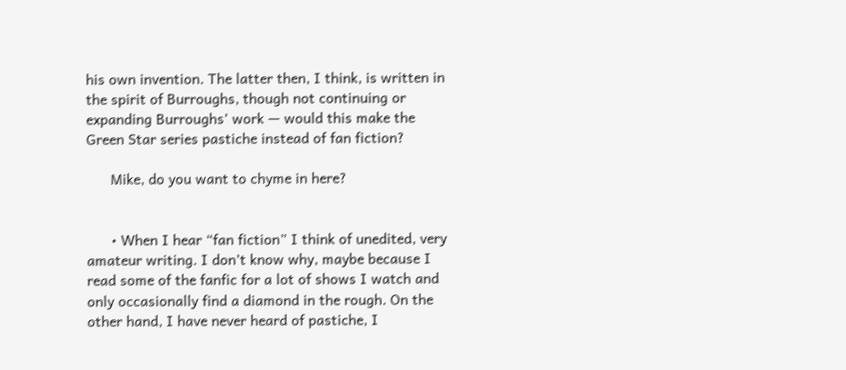his own invention. The latter then, I think, is written in the spirit of Burroughs, though not continuing or expanding Burroughs’ work — would this make the Green Star series pastiche instead of fan fiction?

      Mike, do you want to chyme in here?


      • When I hear “fan fiction” I think of unedited, very amateur writing. I don’t know why, maybe because I read some of the fanfic for a lot of shows I watch and only occasionally find a diamond in the rough. On the other hand, I have never heard of pastiche, I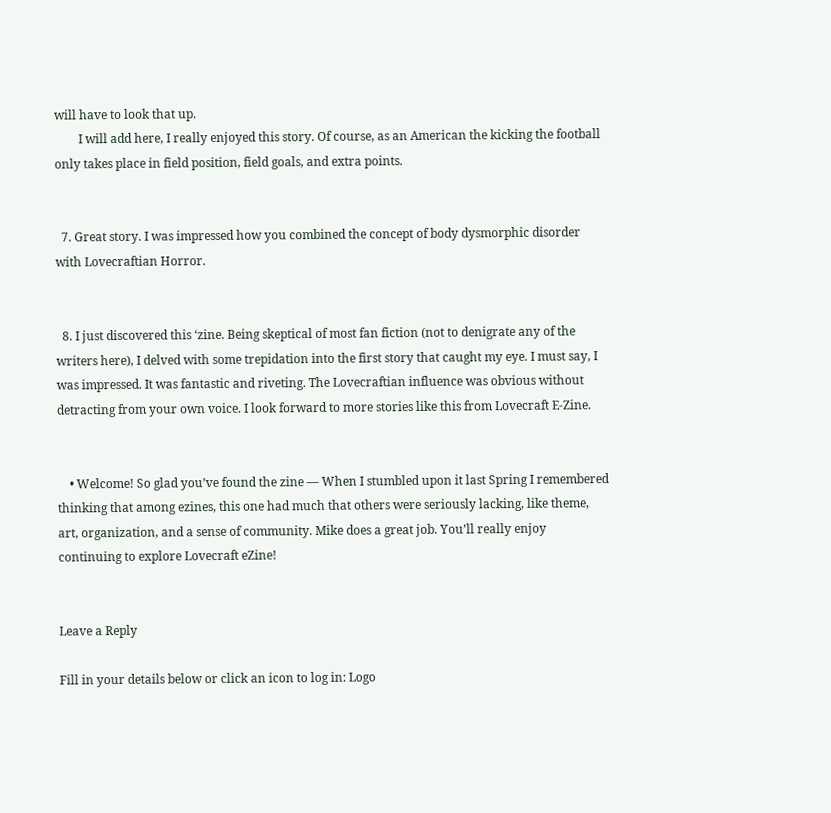will have to look that up.
        I will add here, I really enjoyed this story. Of course, as an American the kicking the football only takes place in field position, field goals, and extra points.


  7. Great story. I was impressed how you combined the concept of body dysmorphic disorder with Lovecraftian Horror.


  8. I just discovered this ‘zine. Being skeptical of most fan fiction (not to denigrate any of the writers here), I delved with some trepidation into the first story that caught my eye. I must say, I was impressed. It was fantastic and riveting. The Lovecraftian influence was obvious without detracting from your own voice. I look forward to more stories like this from Lovecraft E-Zine.


    • Welcome! So glad you’ve found the zine — When I stumbled upon it last Spring I remembered thinking that among ezines, this one had much that others were seriously lacking, like theme, art, organization, and a sense of community. Mike does a great job. You’ll really enjoy continuing to explore Lovecraft eZine!


Leave a Reply

Fill in your details below or click an icon to log in: Logo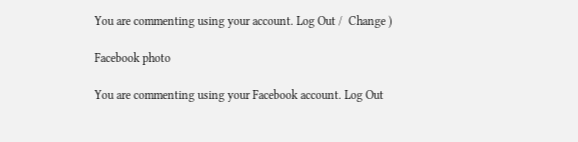You are commenting using your account. Log Out /  Change )

Facebook photo

You are commenting using your Facebook account. Log Out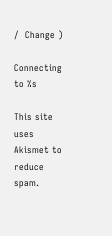/  Change )

Connecting to %s

This site uses Akismet to reduce spam.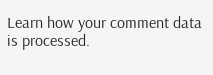Learn how your comment data is processed.